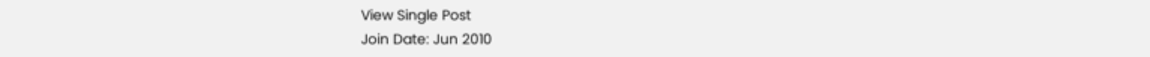View Single Post
Join Date: Jun 2010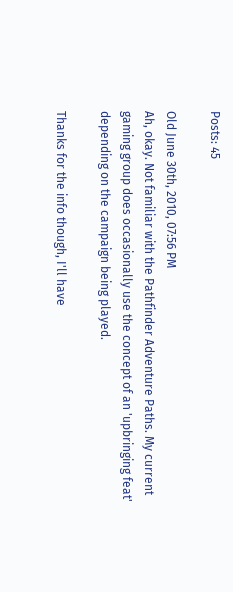Posts: 45

Old June 30th, 2010, 07:56 PM
Ah, okay. Not familiar with the Pathfinder Adventure Paths. My current gaming group does occasionally use the concept of an 'upbringing feat' depending on the campaign being played.

Thanks for the info though, I'll have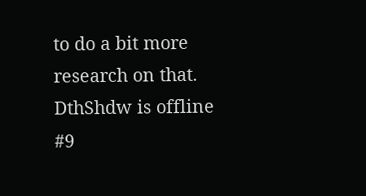to do a bit more research on that.
DthShdw is offline   #9